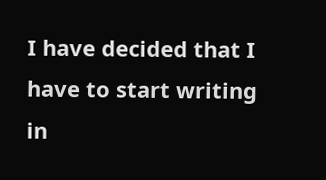I have decided that I have to start writing in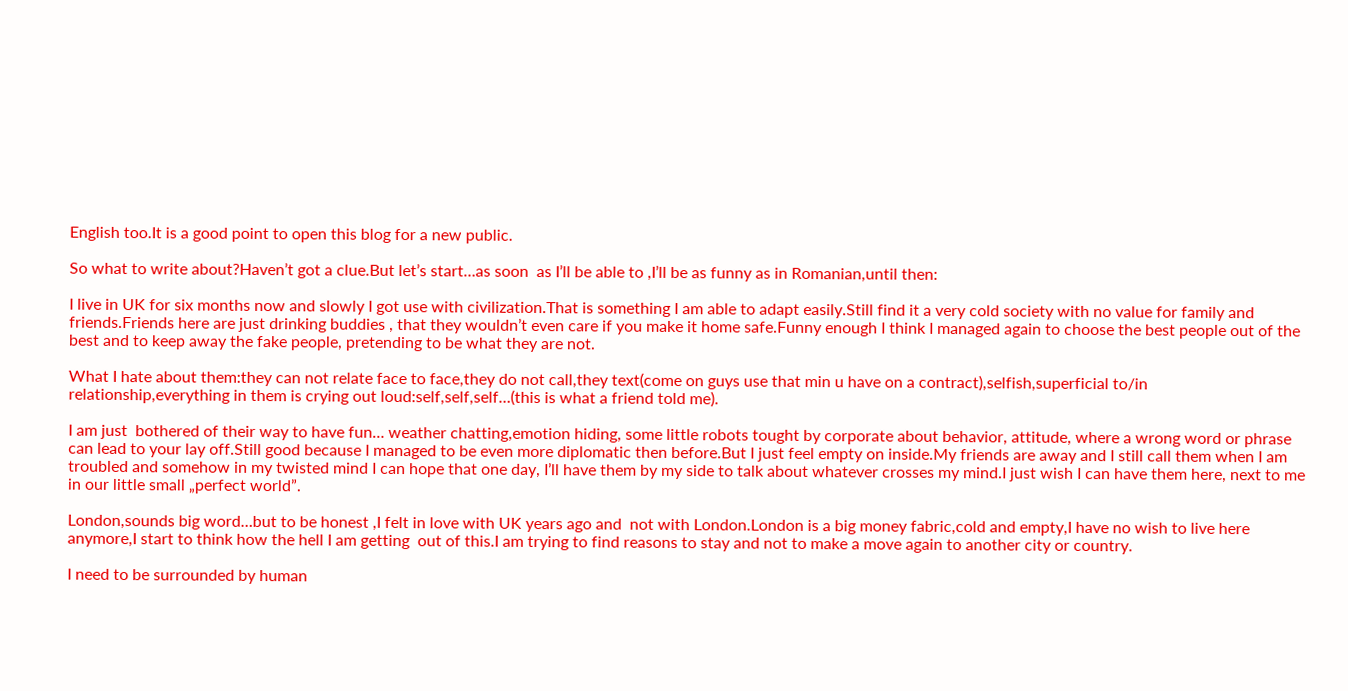English too.It is a good point to open this blog for a new public.

So what to write about?Haven’t got a clue.But let’s start…as soon  as I’ll be able to ,I’ll be as funny as in Romanian,until then:

I live in UK for six months now and slowly I got use with civilization.That is something I am able to adapt easily.Still find it a very cold society with no value for family and friends.Friends here are just drinking buddies , that they wouldn’t even care if you make it home safe.Funny enough I think I managed again to choose the best people out of the best and to keep away the fake people, pretending to be what they are not.

What I hate about them:they can not relate face to face,they do not call,they text(come on guys use that min u have on a contract),selfish,superficial to/in relationship,everything in them is crying out loud:self,self,self…(this is what a friend told me).

I am just  bothered of their way to have fun… weather chatting,emotion hiding, some little robots tought by corporate about behavior, attitude, where a wrong word or phrase can lead to your lay off.Still good because I managed to be even more diplomatic then before.But I just feel empty on inside.My friends are away and I still call them when I am troubled and somehow in my twisted mind I can hope that one day, I’ll have them by my side to talk about whatever crosses my mind.I just wish I can have them here, next to me in our little small „perfect world”.

London,sounds big word…but to be honest ,I felt in love with UK years ago and  not with London.London is a big money fabric,cold and empty,I have no wish to live here anymore,I start to think how the hell I am getting  out of this.I am trying to find reasons to stay and not to make a move again to another city or country.

I need to be surrounded by human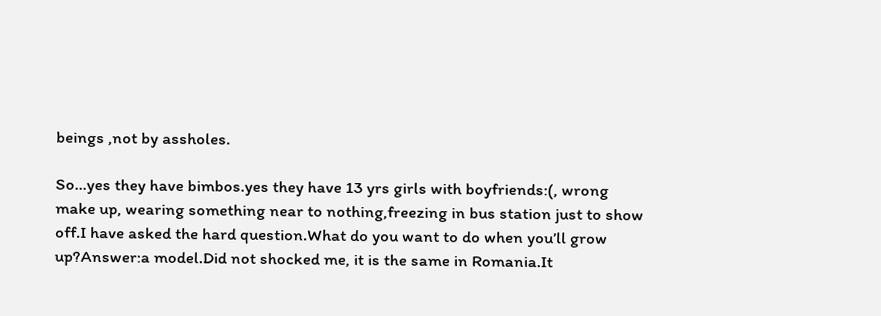beings ,not by assholes.

So…yes they have bimbos.yes they have 13 yrs girls with boyfriends:(, wrong make up, wearing something near to nothing,freezing in bus station just to show off.I have asked the hard question.What do you want to do when you’ll grow up?Answer:a model.Did not shocked me, it is the same in Romania.It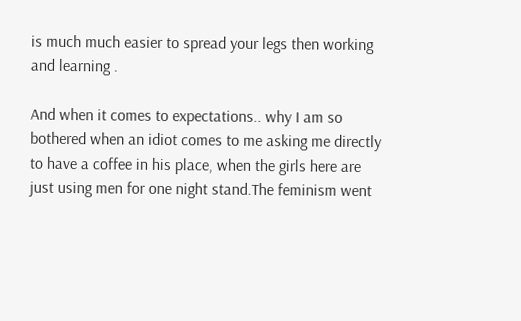is much much easier to spread your legs then working and learning .

And when it comes to expectations.. why I am so bothered when an idiot comes to me asking me directly to have a coffee in his place, when the girls here are just using men for one night stand.The feminism went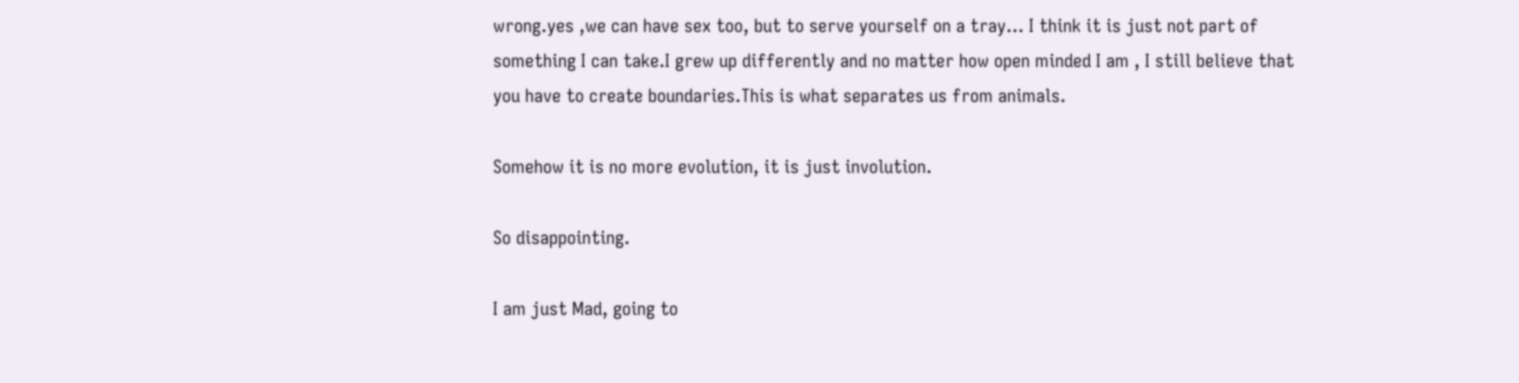wrong.yes ,we can have sex too, but to serve yourself on a tray… I think it is just not part of something I can take.I grew up differently and no matter how open minded I am , I still believe that you have to create boundaries.This is what separates us from animals.

Somehow it is no more evolution, it is just involution.

So disappointing.

I am just Mad, going to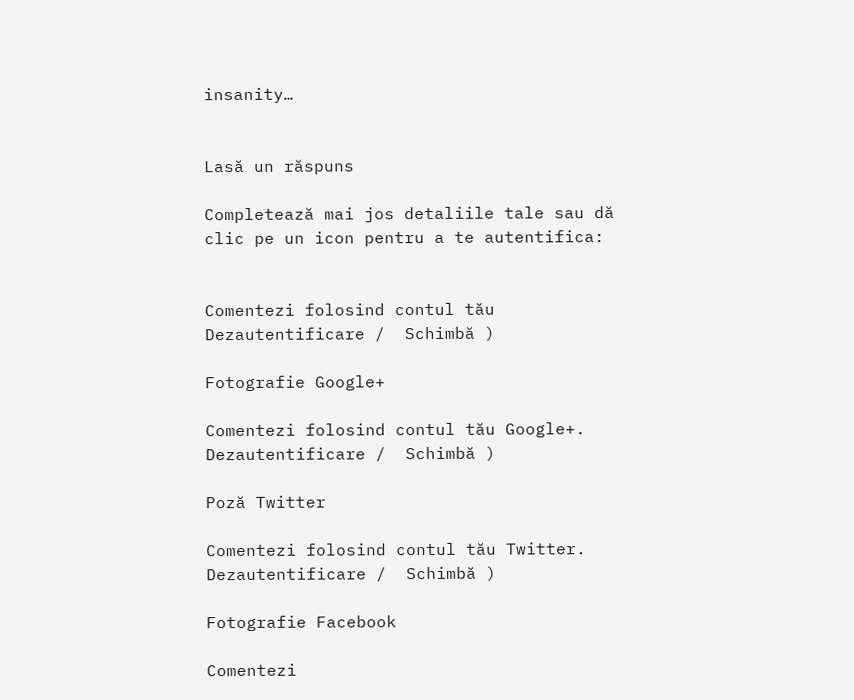insanity…


Lasă un răspuns

Completează mai jos detaliile tale sau dă clic pe un icon pentru a te autentifica:


Comentezi folosind contul tău Dezautentificare /  Schimbă )

Fotografie Google+

Comentezi folosind contul tău Google+. Dezautentificare /  Schimbă )

Poză Twitter

Comentezi folosind contul tău Twitter. Dezautentificare /  Schimbă )

Fotografie Facebook

Comentezi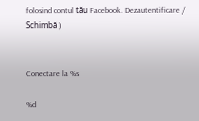folosind contul tău Facebook. Dezautentificare /  Schimbă )


Conectare la %s

%d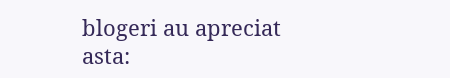blogeri au apreciat asta: